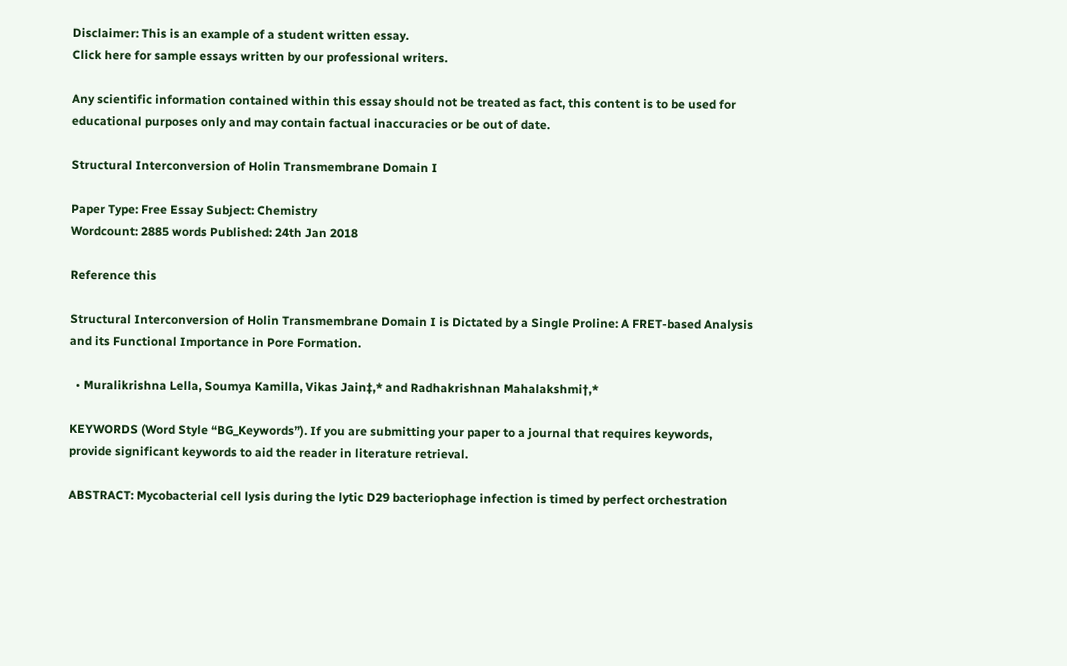Disclaimer: This is an example of a student written essay.
Click here for sample essays written by our professional writers.

Any scientific information contained within this essay should not be treated as fact, this content is to be used for educational purposes only and may contain factual inaccuracies or be out of date.

Structural Interconversion of Holin Transmembrane Domain I

Paper Type: Free Essay Subject: Chemistry
Wordcount: 2885 words Published: 24th Jan 2018

Reference this

Structural Interconversion of Holin Transmembrane Domain I is Dictated by a Single Proline: A FRET-based Analysis and its Functional Importance in Pore Formation.

  • Muralikrishna Lella, Soumya Kamilla, Vikas Jain‡,* and Radhakrishnan Mahalakshmi†,*

KEYWORDS (Word Style “BG_Keywords”). If you are submitting your paper to a journal that requires keywords, provide significant keywords to aid the reader in literature retrieval.

ABSTRACT: Mycobacterial cell lysis during the lytic D29 bacteriophage infection is timed by perfect orchestration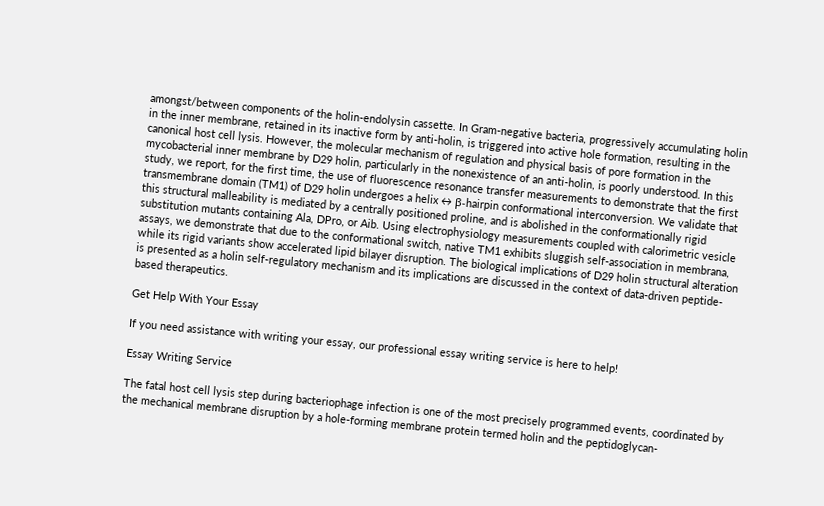amongst/between components of the holin-endolysin cassette. In Gram-negative bacteria, progressively accumulating holin in the inner membrane, retained in its inactive form by anti-holin, is triggered into active hole formation, resulting in the canonical host cell lysis. However, the molecular mechanism of regulation and physical basis of pore formation in the mycobacterial inner membrane by D29 holin, particularly in the nonexistence of an anti-holin, is poorly understood. In this study, we report, for the first time, the use of fluorescence resonance transfer measurements to demonstrate that the first transmembrane domain (TM1) of D29 holin undergoes a helix ↔ β-hairpin conformational interconversion. We validate that this structural malleability is mediated by a centrally positioned proline, and is abolished in the conformationally rigid substitution mutants containing Ala, DPro, or Aib. Using electrophysiology measurements coupled with calorimetric vesicle assays, we demonstrate that due to the conformational switch, native TM1 exhibits sluggish self-association in membrana, while its rigid variants show accelerated lipid bilayer disruption. The biological implications of D29 holin structural alteration is presented as a holin self-regulatory mechanism and its implications are discussed in the context of data-driven peptide-based therapeutics.

Get Help With Your Essay

If you need assistance with writing your essay, our professional essay writing service is here to help!

Essay Writing Service

The fatal host cell lysis step during bacteriophage infection is one of the most precisely programmed events, coordinated by the mechanical membrane disruption by a hole-forming membrane protein termed holin and the peptidoglycan-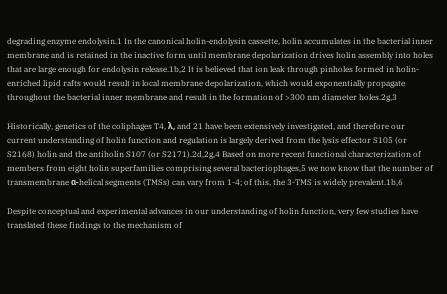degrading enzyme endolysin.1 In the canonical holin-endolysin cassette, holin accumulates in the bacterial inner membrane and is retained in the inactive form until membrane depolarization drives holin assembly into holes that are large enough for endolysin release.1b,2 It is believed that ion leak through pinholes formed in holin-enriched lipid rafts would result in local membrane depolarization, which would exponentially propagate throughout the bacterial inner membrane and result in the formation of >300 nm diameter holes.2g,3

Historically, genetics of the coliphages T4, λ, and 21 have been extensively investigated, and therefore our current understanding of holin function and regulation is largely derived from the lysis effector S105 (or S2168) holin and the antiholin S107 (or S2171).2d,2g,4 Based on more recent functional characterization of members from eight holin superfamilies comprising several bacteriophages,5 we now know that the number of transmembrane α-helical segments (TMSs) can vary from 1-4; of this, the 3-TMS is widely prevalent.1b,6

Despite conceptual and experimental advances in our understanding of holin function, very few studies have translated these findings to the mechanism of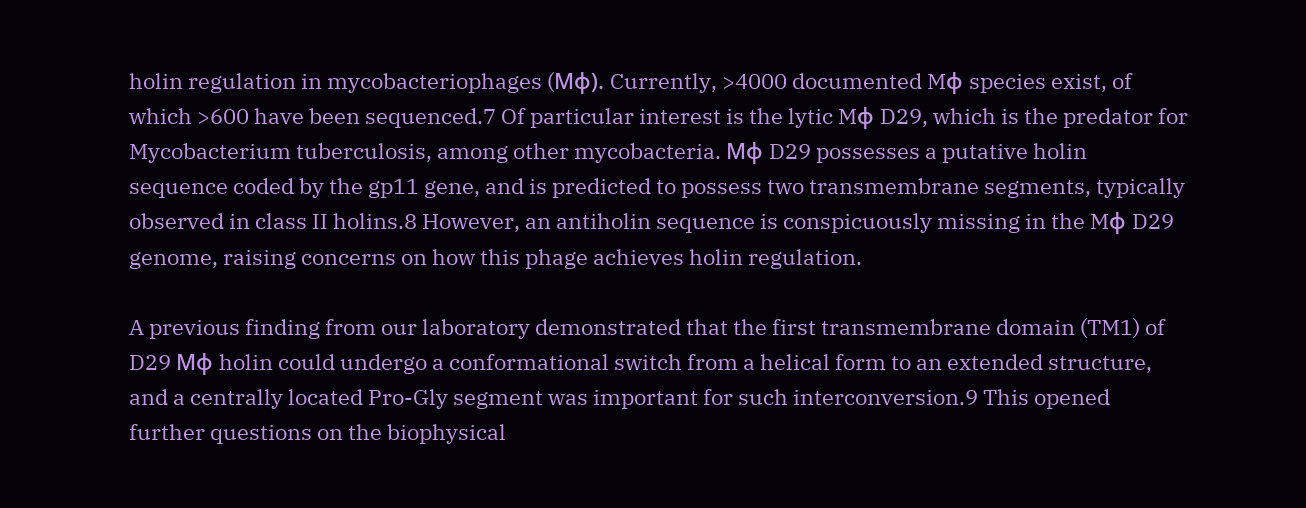holin regulation in mycobacteriophages (Mφ). Currently, >4000 documented Mφ species exist, of which >600 have been sequenced.7 Of particular interest is the lytic Mφ D29, which is the predator for Mycobacterium tuberculosis, among other mycobacteria. Mφ D29 possesses a putative holin sequence coded by the gp11 gene, and is predicted to possess two transmembrane segments, typically observed in class II holins.8 However, an antiholin sequence is conspicuously missing in the Mφ D29 genome, raising concerns on how this phage achieves holin regulation.

A previous finding from our laboratory demonstrated that the first transmembrane domain (TM1) of D29 Mφ holin could undergo a conformational switch from a helical form to an extended structure, and a centrally located Pro-Gly segment was important for such interconversion.9 This opened further questions on the biophysical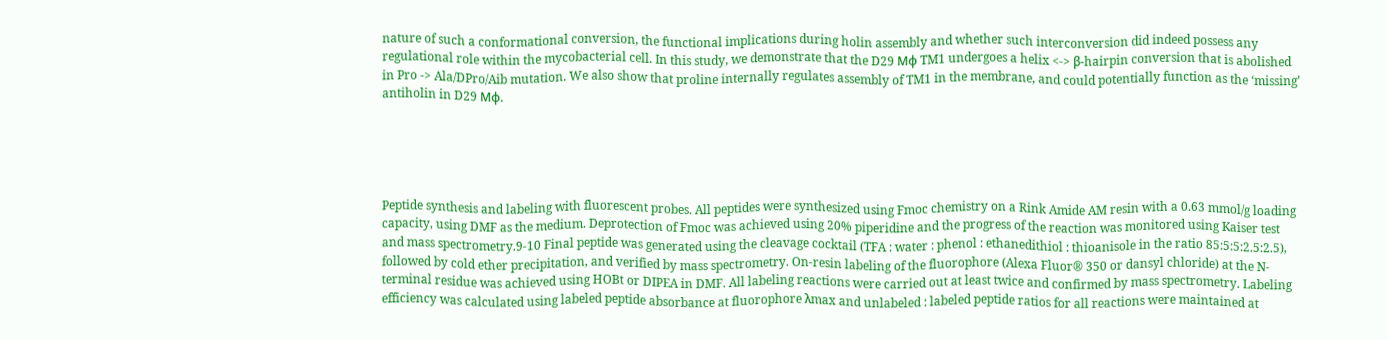nature of such a conformational conversion, the functional implications during holin assembly and whether such interconversion did indeed possess any regulational role within the mycobacterial cell. In this study, we demonstrate that the D29 Mφ TM1 undergoes a helix <-> β-hairpin conversion that is abolished in Pro -> Ala/DPro/Aib mutation. We also show that proline internally regulates assembly of TM1 in the membrane, and could potentially function as the ‘missing’ antiholin in D29 Mφ.





Peptide synthesis and labeling with fluorescent probes. All peptides were synthesized using Fmoc chemistry on a Rink Amide AM resin with a 0.63 mmol/g loading capacity, using DMF as the medium. Deprotection of Fmoc was achieved using 20% piperidine and the progress of the reaction was monitored using Kaiser test and mass spectrometry.9-10 Final peptide was generated using the cleavage cocktail (TFA : water : phenol : ethanedithiol : thioanisole in the ratio 85:5:5:2.5:2.5), followed by cold ether precipitation, and verified by mass spectrometry. On-resin labeling of the fluorophore (Alexa Fluor® 350 or dansyl chloride) at the N-terminal residue was achieved using HOBt or DIPEA in DMF. All labeling reactions were carried out at least twice and confirmed by mass spectrometry. Labeling efficiency was calculated using labeled peptide absorbance at fluorophore λmax and unlabeled : labeled peptide ratios for all reactions were maintained at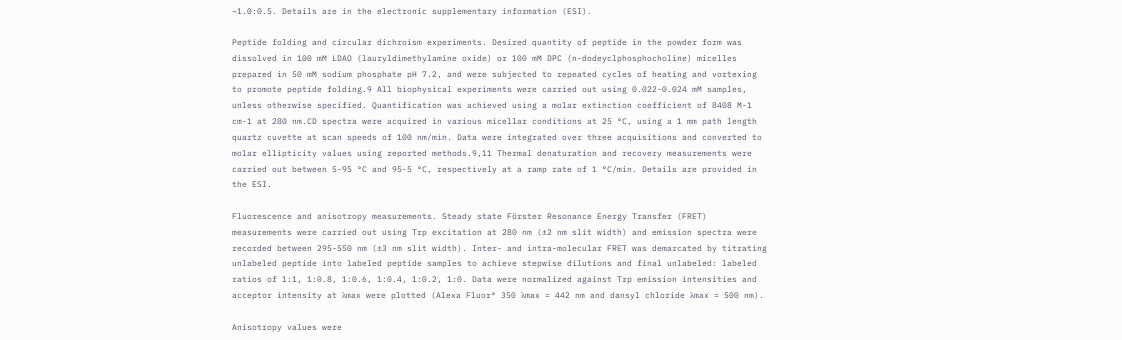~1.0:0.5. Details are in the electronic supplementary information (ESI).

Peptide folding and circular dichroism experiments. Desired quantity of peptide in the powder form was dissolved in 100 mM LDAO (lauryldimethylamine oxide) or 100 mM DPC (n-dodeyclphosphocholine) micelles prepared in 50 mM sodium phosphate pH 7.2, and were subjected to repeated cycles of heating and vortexing to promote peptide folding.9 All biophysical experiments were carried out using 0.022-0.024 mM samples, unless otherwise specified. Quantification was achieved using a molar extinction coefficient of 8408 M-1 cm-1 at 280 nm.CD spectra were acquired in various micellar conditions at 25 °C, using a 1 mm path length quartz cuvette at scan speeds of 100 nm/min. Data were integrated over three acquisitions and converted to molar ellipticity values using reported methods.9,11 Thermal denaturation and recovery measurements were carried out between 5-95 °C and 95-5 °C, respectively at a ramp rate of 1 °C/min. Details are provided in the ESI.

Fluorescence and anisotropy measurements. Steady state Förster Resonance Energy Transfer (FRET) measurements were carried out using Trp excitation at 280 nm (±2 nm slit width) and emission spectra were recorded between 295-550 nm (±3 nm slit width). Inter- and intra-molecular FRET was demarcated by titrating unlabeled peptide into labeled peptide samples to achieve stepwise dilutions and final unlabeled: labeled ratios of 1:1, 1:0.8, 1:0.6, 1:0.4, 1:0.2, 1:0. Data were normalized against Trp emission intensities and acceptor intensity at λmax were plotted (Alexa Fluor® 350 λmax = 442 nm and dansyl chloride λmax = 500 nm).

Anisotropy values were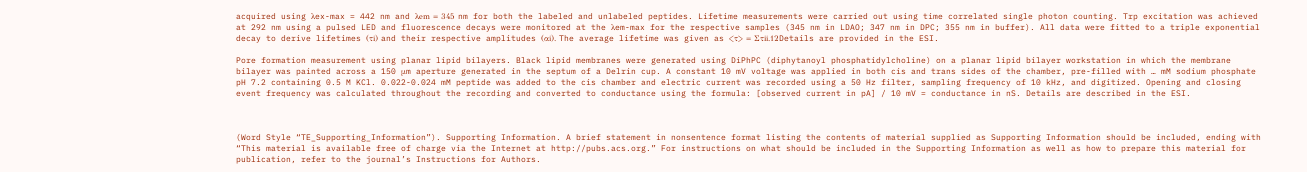acquired using λex-max = 442 nm and λem = 345 nm for both the labeled and unlabeled peptides. Lifetime measurements were carried out using time correlated single photon counting. Trp excitation was achieved at 292 nm using a pulsed LED and fluorescence decays were monitored at the λem-max for the respective samples (345 nm in LDAO; 347 nm in DPC; 355 nm in buffer). All data were fitted to a triple exponential decay to derive lifetimes (τi) and their respective amplitudes (αi). The average lifetime was given as <τ> = Στii.12Details are provided in the ESI.

Pore formation measurement using planar lipid bilayers. Black lipid membranes were generated using DiPhPC (diphytanoyl phosphatidylcholine) on a planar lipid bilayer workstation in which the membrane bilayer was painted across a 150 μm aperture generated in the septum of a Delrin cup. A constant 10 mV voltage was applied in both cis and trans sides of the chamber, pre-filled with … mM sodium phosphate pH 7.2 containing 0.5 M KCl. 0.022-0.024 mM peptide was added to the cis chamber and electric current was recorded using a 50 Hz filter, sampling frequency of 10 kHz, and digitized. Opening and closing event frequency was calculated throughout the recording and converted to conductance using the formula: [observed current in pA] / 10 mV = conductance in nS. Details are described in the ESI.



(Word Style “TE_Supporting_Information”). Supporting Information. A brief statement in nonsentence format listing the contents of material supplied as Supporting Information should be included, ending with “This material is available free of charge via the Internet at http://pubs.acs.org.” For instructions on what should be included in the Supporting Information as well as how to prepare this material for publication, refer to the journal’s Instructions for Authors.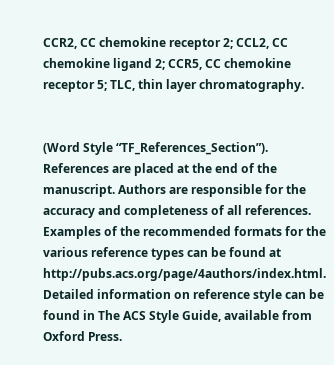CCR2, CC chemokine receptor 2; CCL2, CC chemokine ligand 2; CCR5, CC chemokine receptor 5; TLC, thin layer chromatography.


(Word Style “TF_References_Section”). References are placed at the end of the manuscript. Authors are responsible for the accuracy and completeness of all references. Examples of the recommended formats for the various reference types can be found at http://pubs.acs.org/page/4authors/index.html. Detailed information on reference style can be found in The ACS Style Guide, available from Oxford Press.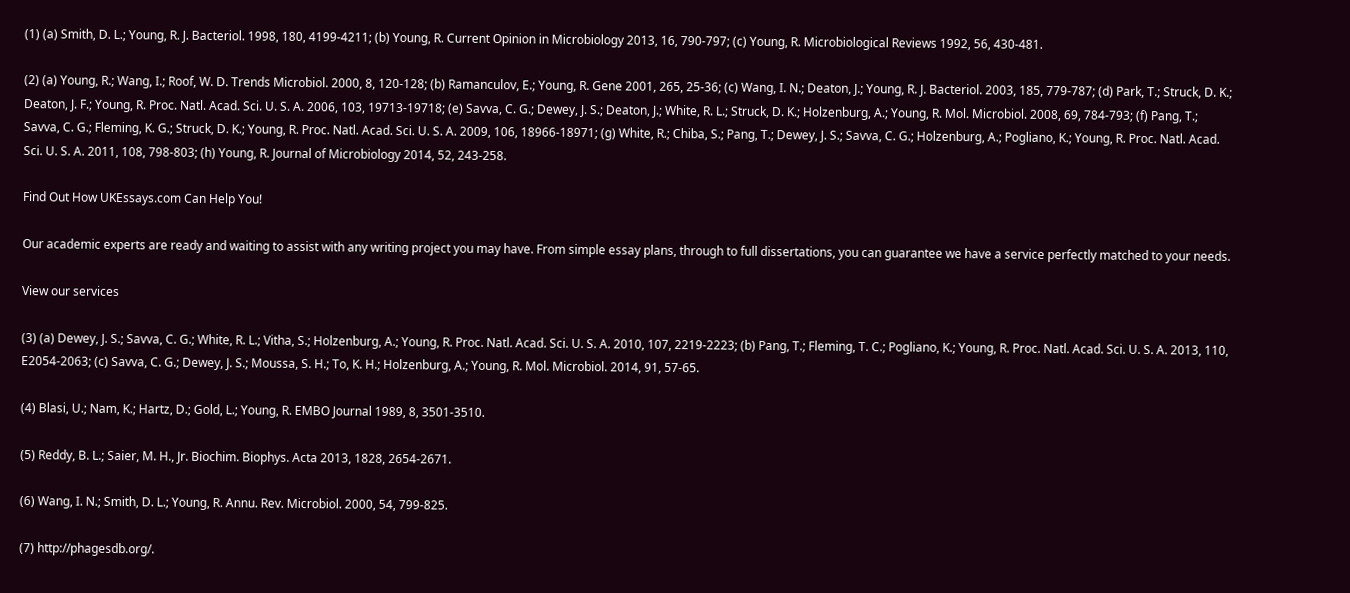(1) (a) Smith, D. L.; Young, R. J. Bacteriol. 1998, 180, 4199-4211; (b) Young, R. Current Opinion in Microbiology 2013, 16, 790-797; (c) Young, R. Microbiological Reviews 1992, 56, 430-481.

(2) (a) Young, R.; Wang, I.; Roof, W. D. Trends Microbiol. 2000, 8, 120-128; (b) Ramanculov, E.; Young, R. Gene 2001, 265, 25-36; (c) Wang, I. N.; Deaton, J.; Young, R. J. Bacteriol. 2003, 185, 779-787; (d) Park, T.; Struck, D. K.; Deaton, J. F.; Young, R. Proc. Natl. Acad. Sci. U. S. A. 2006, 103, 19713-19718; (e) Savva, C. G.; Dewey, J. S.; Deaton, J.; White, R. L.; Struck, D. K.; Holzenburg, A.; Young, R. Mol. Microbiol. 2008, 69, 784-793; (f) Pang, T.; Savva, C. G.; Fleming, K. G.; Struck, D. K.; Young, R. Proc. Natl. Acad. Sci. U. S. A. 2009, 106, 18966-18971; (g) White, R.; Chiba, S.; Pang, T.; Dewey, J. S.; Savva, C. G.; Holzenburg, A.; Pogliano, K.; Young, R. Proc. Natl. Acad. Sci. U. S. A. 2011, 108, 798-803; (h) Young, R. Journal of Microbiology 2014, 52, 243-258.

Find Out How UKEssays.com Can Help You!

Our academic experts are ready and waiting to assist with any writing project you may have. From simple essay plans, through to full dissertations, you can guarantee we have a service perfectly matched to your needs.

View our services

(3) (a) Dewey, J. S.; Savva, C. G.; White, R. L.; Vitha, S.; Holzenburg, A.; Young, R. Proc. Natl. Acad. Sci. U. S. A. 2010, 107, 2219-2223; (b) Pang, T.; Fleming, T. C.; Pogliano, K.; Young, R. Proc. Natl. Acad. Sci. U. S. A. 2013, 110, E2054-2063; (c) Savva, C. G.; Dewey, J. S.; Moussa, S. H.; To, K. H.; Holzenburg, A.; Young, R. Mol. Microbiol. 2014, 91, 57-65.

(4) Blasi, U.; Nam, K.; Hartz, D.; Gold, L.; Young, R. EMBO Journal 1989, 8, 3501-3510.

(5) Reddy, B. L.; Saier, M. H., Jr. Biochim. Biophys. Acta 2013, 1828, 2654-2671.

(6) Wang, I. N.; Smith, D. L.; Young, R. Annu. Rev. Microbiol. 2000, 54, 799-825.

(7) http://phagesdb.org/.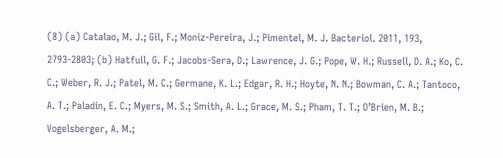(8) (a) Catalao, M. J.; Gil, F.; Moniz-Pereira, J.; Pimentel, M. J. Bacteriol. 2011, 193, 2793-2803; (b) Hatfull, G. F.; Jacobs-Sera, D.; Lawrence, J. G.; Pope, W. H.; Russell, D. A.; Ko, C. C.; Weber, R. J.; Patel, M. C.; Germane, K. L.; Edgar, R. H.; Hoyte, N. N.; Bowman, C. A.; Tantoco, A. T.; Paladin, E. C.; Myers, M. S.; Smith, A. L.; Grace, M. S.; Pham, T. T.; O’Brien, M. B.; Vogelsberger, A. M.;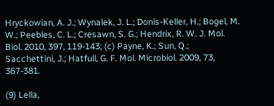Hryckowian, A. J.; Wynalek, J. L.; Donis-Keller, H.; Bogel, M. W.; Peebles, C. L.; Cresawn, S. G.; Hendrix, R. W. J. Mol. Biol. 2010, 397, 119-143; (c) Payne, K.; Sun, Q.; Sacchettini, J.; Hatfull, G. F. Mol. Microbiol. 2009, 73, 367-381.

(9) Lella,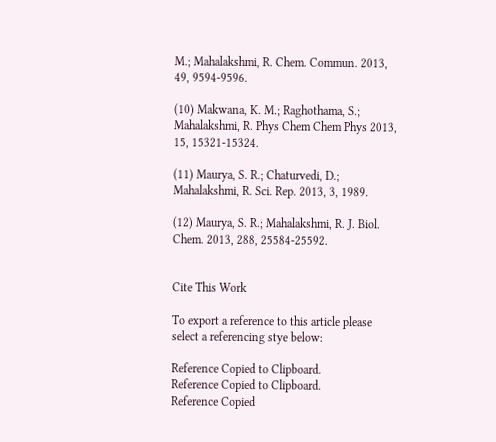M.; Mahalakshmi, R. Chem. Commun. 2013, 49, 9594-9596.

(10) Makwana, K. M.; Raghothama, S.; Mahalakshmi, R. Phys Chem Chem Phys 2013, 15, 15321-15324.

(11) Maurya, S. R.; Chaturvedi, D.; Mahalakshmi, R. Sci. Rep. 2013, 3, 1989.

(12) Maurya, S. R.; Mahalakshmi, R. J. Biol. Chem. 2013, 288, 25584-25592.


Cite This Work

To export a reference to this article please select a referencing stye below:

Reference Copied to Clipboard.
Reference Copied to Clipboard.
Reference Copied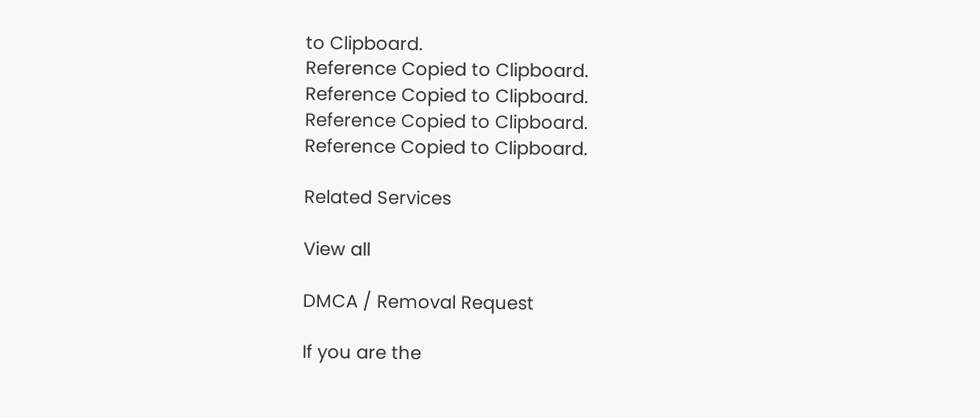to Clipboard.
Reference Copied to Clipboard.
Reference Copied to Clipboard.
Reference Copied to Clipboard.
Reference Copied to Clipboard.

Related Services

View all

DMCA / Removal Request

If you are the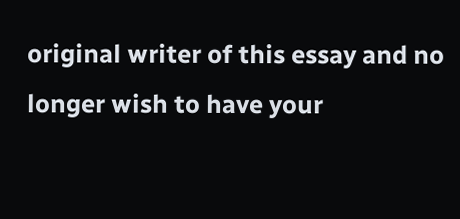original writer of this essay and no longer wish to have your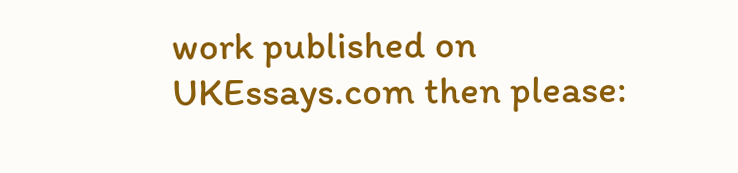work published on UKEssays.com then please: